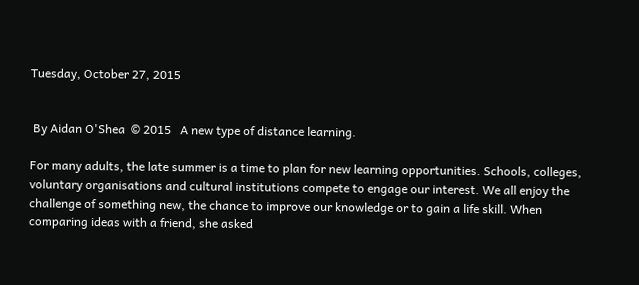Tuesday, October 27, 2015


 By Aidan O'Shea  © 2015   A new type of distance learning.

For many adults, the late summer is a time to plan for new learning opportunities. Schools, colleges, voluntary organisations and cultural institutions compete to engage our interest. We all enjoy the challenge of something new, the chance to improve our knowledge or to gain a life skill. When comparing ideas with a friend, she asked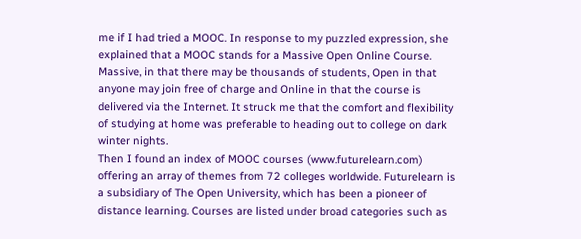me if I had tried a MOOC. In response to my puzzled expression, she explained that a MOOC stands for a Massive Open Online Course. Massive, in that there may be thousands of students, Open in that anyone may join free of charge and Online in that the course is delivered via the Internet. It struck me that the comfort and flexibility of studying at home was preferable to heading out to college on dark winter nights.
Then I found an index of MOOC courses (www.futurelearn.com) offering an array of themes from 72 colleges worldwide. Futurelearn is a subsidiary of The Open University, which has been a pioneer of distance learning. Courses are listed under broad categories such as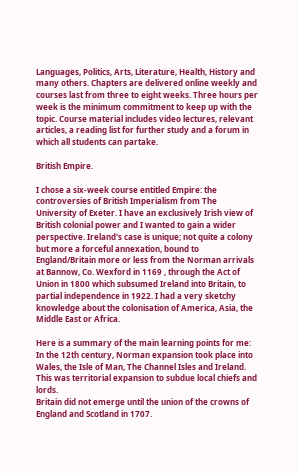Languages, Politics, Arts, Literature, Health, History and many others. Chapters are delivered online weekly and courses last from three to eight weeks. Three hours per week is the minimum commitment to keep up with the topic. Course material includes video lectures, relevant articles, a reading list for further study and a forum in which all students can partake.

British Empire.

I chose a six-week course entitled Empire: the controversies of British Imperialism from The University of Exeter. I have an exclusively Irish view of British colonial power and I wanted to gain a wider perspective. Ireland's case is unique; not quite a colony but more a forceful annexation, bound to England/Britain more or less from the Norman arrivals at Bannow, Co. Wexford in 1169 , through the Act of Union in 1800 which subsumed Ireland into Britain, to partial independence in 1922. I had a very sketchy knowledge about the colonisation of America, Asia, the Middle East or Africa.

Here is a summary of the main learning points for me:
In the 12th century, Norman expansion took place into Wales, the Isle of Man, The Channel Isles and Ireland. This was territorial expansion to subdue local chiefs and lords.
Britain did not emerge until the union of the crowns of England and Scotland in 1707.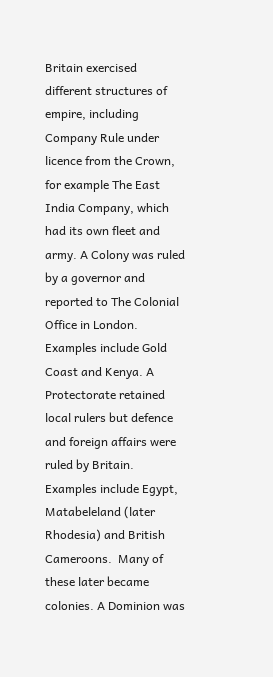Britain exercised different structures of empire, including Company Rule under licence from the Crown, for example The East India Company, which had its own fleet and army. A Colony was ruled by a governor and reported to The Colonial Office in London. Examples include Gold Coast and Kenya. A Protectorate retained local rulers but defence and foreign affairs were ruled by Britain. Examples include Egypt, Matabeleland (later Rhodesia) and British Cameroons.  Many of these later became colonies. A Dominion was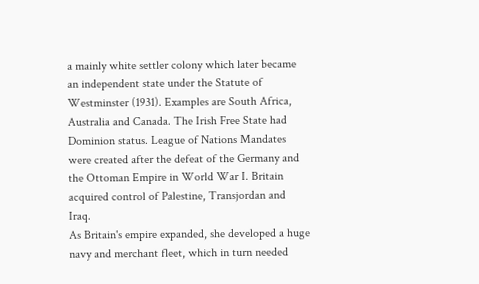a mainly white settler colony which later became an independent state under the Statute of Westminster (1931). Examples are South Africa, Australia and Canada. The Irish Free State had Dominion status. League of Nations Mandates were created after the defeat of the Germany and the Ottoman Empire in World War I. Britain acquired control of Palestine, Transjordan and Iraq.
As Britain's empire expanded, she developed a huge navy and merchant fleet, which in turn needed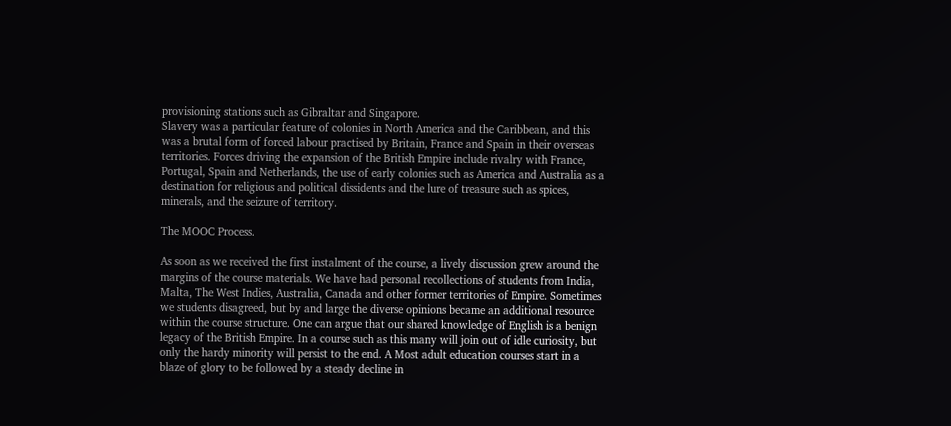provisioning stations such as Gibraltar and Singapore.
Slavery was a particular feature of colonies in North America and the Caribbean, and this was a brutal form of forced labour practised by Britain, France and Spain in their overseas territories. Forces driving the expansion of the British Empire include rivalry with France, Portugal, Spain and Netherlands, the use of early colonies such as America and Australia as a destination for religious and political dissidents and the lure of treasure such as spices, minerals, and the seizure of territory.

The MOOC Process.

As soon as we received the first instalment of the course, a lively discussion grew around the margins of the course materials. We have had personal recollections of students from India, Malta, The West Indies, Australia, Canada and other former territories of Empire. Sometimes we students disagreed, but by and large the diverse opinions became an additional resource within the course structure. One can argue that our shared knowledge of English is a benign legacy of the British Empire. In a course such as this many will join out of idle curiosity, but only the hardy minority will persist to the end. A Most adult education courses start in a blaze of glory to be followed by a steady decline in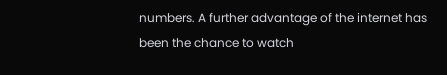numbers. A further advantage of the internet has been the chance to watch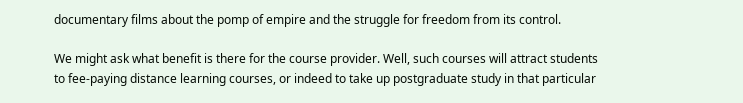documentary films about the pomp of empire and the struggle for freedom from its control.

We might ask what benefit is there for the course provider. Well, such courses will attract students to fee-paying distance learning courses, or indeed to take up postgraduate study in that particular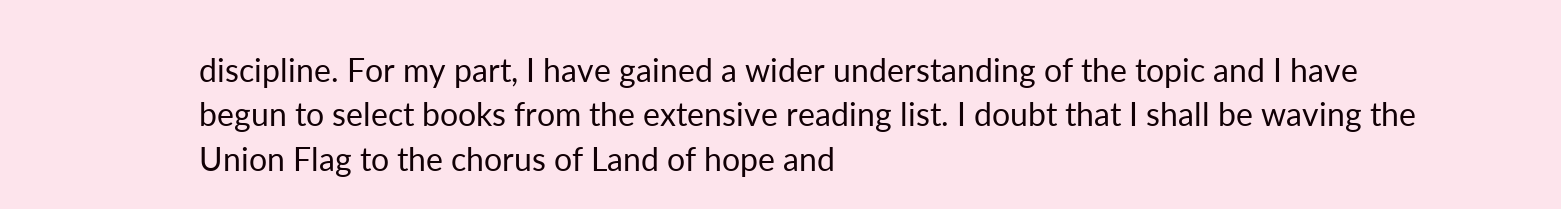discipline. For my part, I have gained a wider understanding of the topic and I have begun to select books from the extensive reading list. I doubt that I shall be waving the Union Flag to the chorus of Land of hope and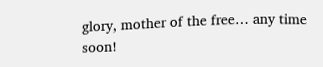glory, mother of the free… any time soon!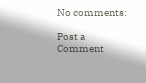No comments:

Post a Comment